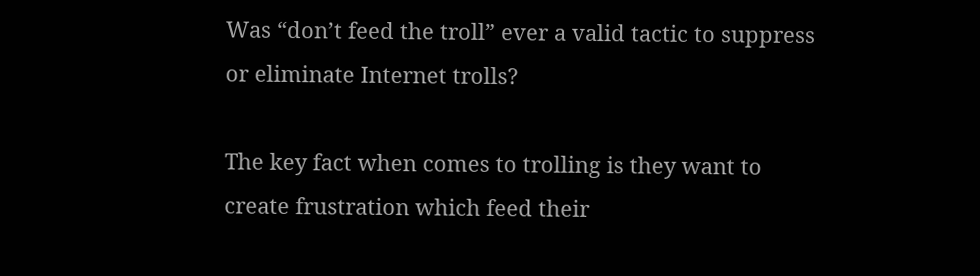Was “don’t feed the troll” ever a valid tactic to suppress or eliminate Internet trolls?

The key fact when comes to trolling is they want to create frustration which feed their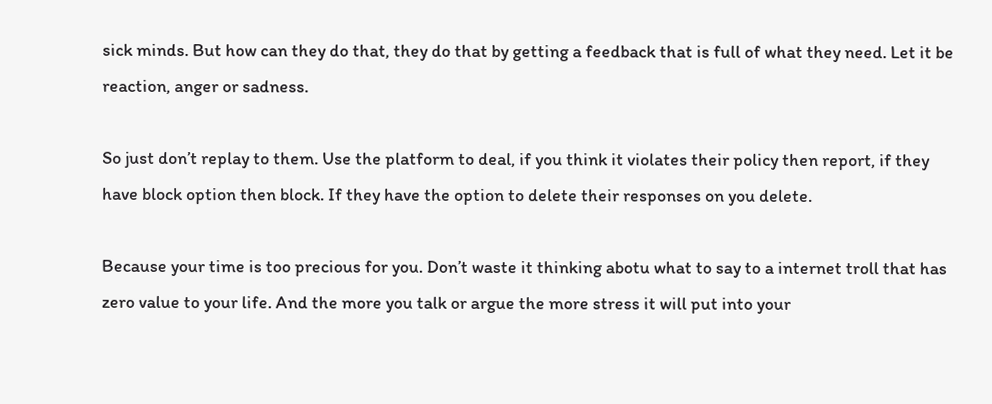sick minds. But how can they do that, they do that by getting a feedback that is full of what they need. Let it be reaction, anger or sadness.

So just don’t replay to them. Use the platform to deal, if you think it violates their policy then report, if they have block option then block. If they have the option to delete their responses on you delete.

Because your time is too precious for you. Don’t waste it thinking abotu what to say to a internet troll that has zero value to your life. And the more you talk or argue the more stress it will put into your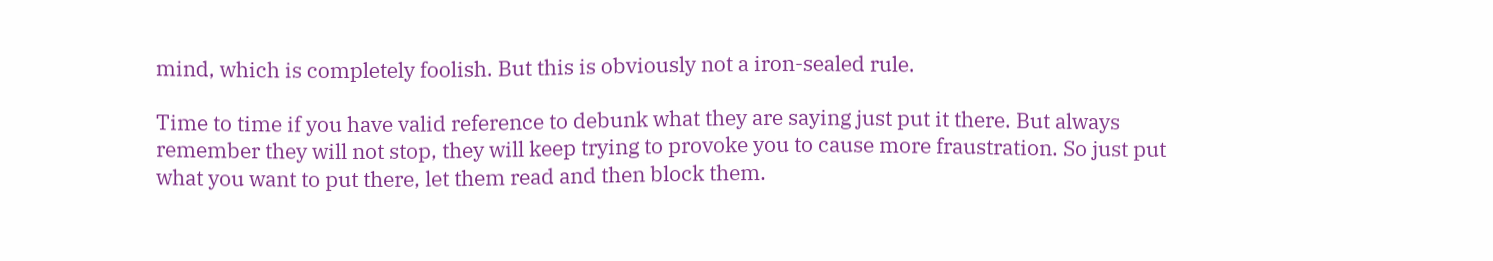mind, which is completely foolish. But this is obviously not a iron-sealed rule.

Time to time if you have valid reference to debunk what they are saying just put it there. But always remember they will not stop, they will keep trying to provoke you to cause more fraustration. So just put what you want to put there, let them read and then block them.